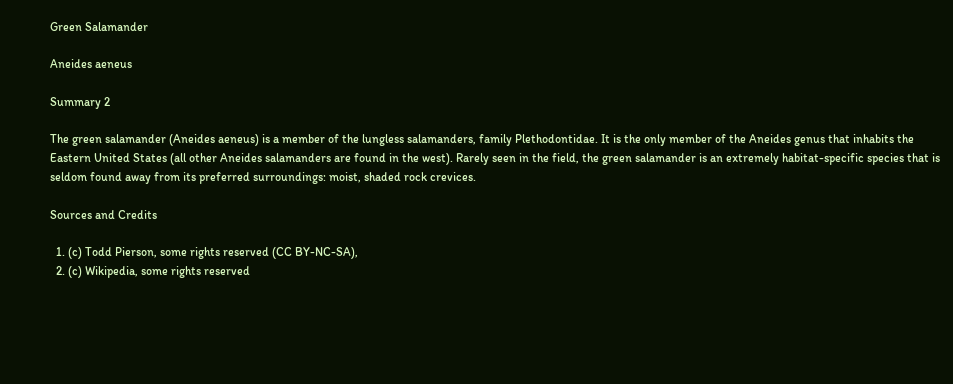Green Salamander

Aneides aeneus

Summary 2

The green salamander (Aneides aeneus) is a member of the lungless salamanders, family Plethodontidae. It is the only member of the Aneides genus that inhabits the Eastern United States (all other Aneides salamanders are found in the west). Rarely seen in the field, the green salamander is an extremely habitat-specific species that is seldom found away from its preferred surroundings: moist, shaded rock crevices.

Sources and Credits

  1. (c) Todd Pierson, some rights reserved (CC BY-NC-SA),
  2. (c) Wikipedia, some rights reserved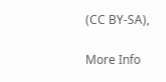(CC BY-SA),

More Info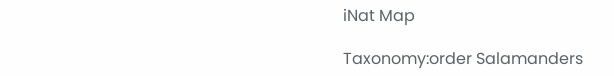iNat Map

Taxonomy:order Salamanders